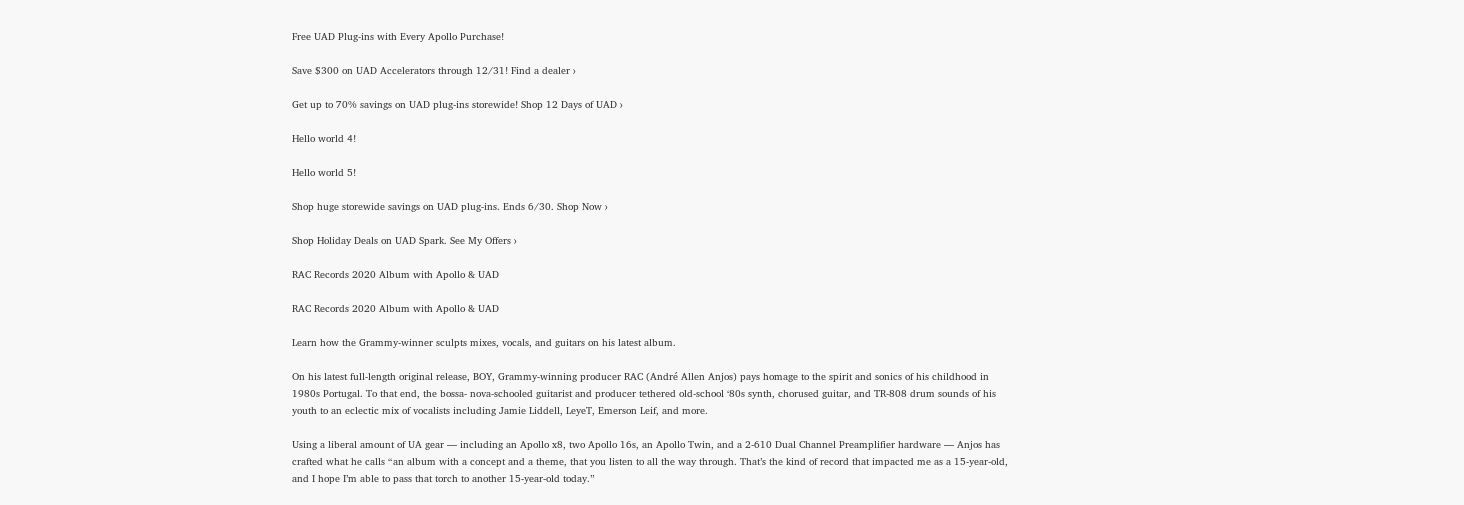Free UAD Plug-ins with Every Apollo Purchase!

Save $300 on UAD Accelerators through 12/31! Find a dealer ›

Get up to 70% savings on UAD plug-ins storewide! Shop 12 Days of UAD ›

Hello world 4!

Hello world 5!

Shop huge storewide savings on UAD plug-ins. Ends 6/30. Shop Now ›

Shop Holiday Deals on UAD Spark. See My Offers ›

RAC Records 2020 Album with Apollo & UAD

RAC Records 2020 Album with Apollo & UAD

Learn how the Grammy-winner sculpts mixes, vocals, and guitars on his latest album.

On his latest full-length original release, BOY, Grammy-winning producer RAC (André Allen Anjos) pays homage to the spirit and sonics of his childhood in 1980s Portugal. To that end, the bossa- nova-schooled guitarist and producer tethered old-school ‘80s synth, chorused guitar, and TR-808 drum sounds of his youth to an eclectic mix of vocalists including Jamie Liddell, LeyeT, Emerson Leif, and more.

Using a liberal amount of UA gear — including an Apollo x8, two Apollo 16s, an Apollo Twin, and a 2‑610 Dual Channel Preamplifier hardware — Anjos has crafted what he calls “an album with a concept and a theme, that you listen to all the way through. That’s the kind of record that impacted me as a 15‑year‑old, and I hope I’m able to pass that torch to another 15‑year‑old today.”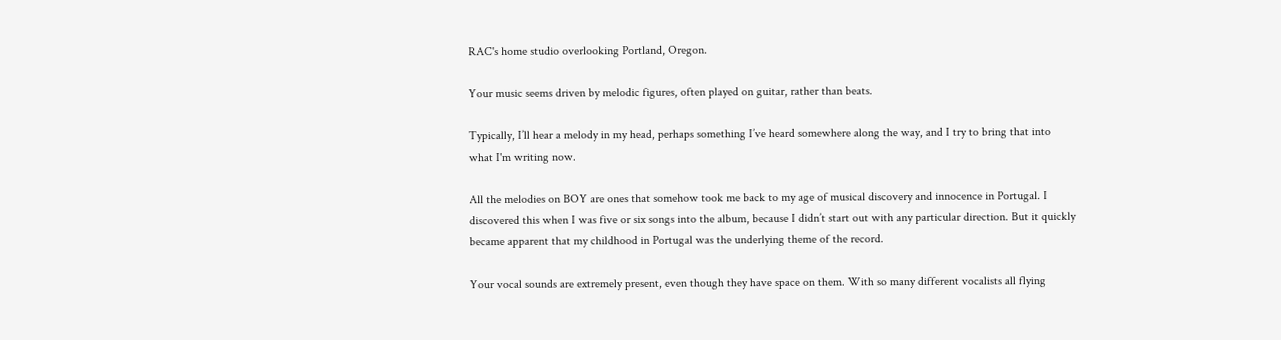RAC's home studio overlooking Portland, Oregon.

Your music seems driven by melodic figures, often played on guitar, rather than beats.

Typically, I’ll hear a melody in my head, perhaps something I’ve heard somewhere along the way, and I try to bring that into what I'm writing now.

All the melodies on BOY are ones that somehow took me back to my age of musical discovery and innocence in Portugal. I discovered this when I was five or six songs into the album, because I didn’t start out with any particular direction. But it quickly became apparent that my childhood in Portugal was the underlying theme of the record.

Your vocal sounds are extremely present, even though they have space on them. With so many different vocalists all flying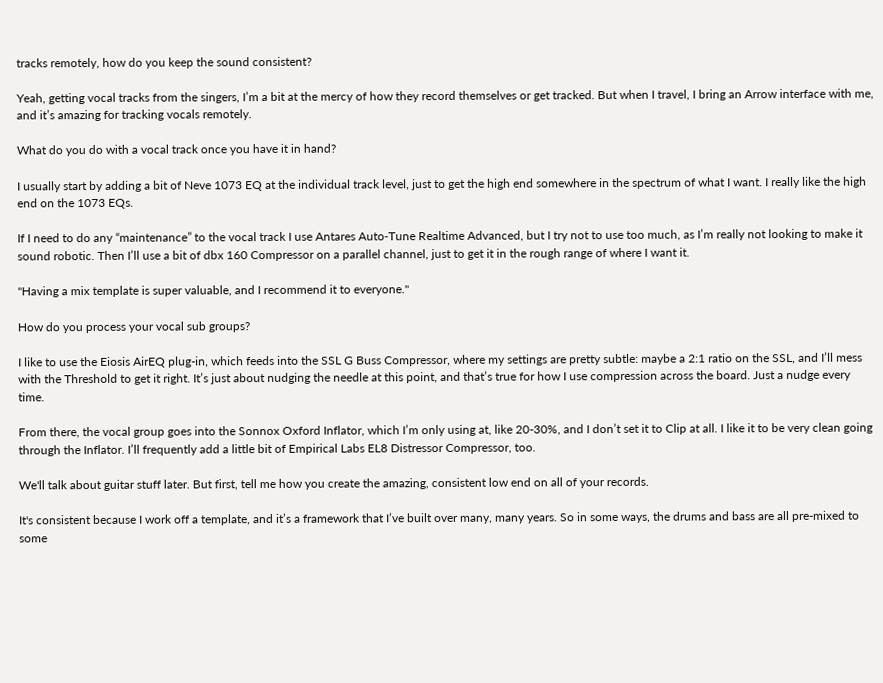tracks remotely, how do you keep the sound consistent?

Yeah, getting vocal tracks from the singers, I’m a bit at the mercy of how they record themselves or get tracked. But when I travel, I bring an Arrow interface with me, and it’s amazing for tracking vocals remotely.

What do you do with a vocal track once you have it in hand?

I usually start by adding a bit of Neve 1073 EQ at the individual track level, just to get the high end somewhere in the spectrum of what I want. I really like the high end on the 1073 EQs.

If I need to do any “maintenance” to the vocal track I use Antares Auto‑Tune Realtime Advanced, but I try not to use too much, as I’m really not looking to make it sound robotic. Then I’ll use a bit of dbx 160 Compressor on a parallel channel, just to get it in the rough range of where I want it.

"Having a mix template is super valuable, and I recommend it to everyone."

How do you process your vocal sub groups?

I like to use the Eiosis AirEQ plug-in, which feeds into the SSL G Buss Compressor, where my settings are pretty subtle: maybe a 2:1 ratio on the SSL, and I’ll mess with the Threshold to get it right. It’s just about nudging the needle at this point, and that’s true for how I use compression across the board. Just a nudge every time.

From there, the vocal group goes into the Sonnox Oxford Inflator, which I’m only using at, like 20-30%, and I don’t set it to Clip at all. I like it to be very clean going through the Inflator. I’ll frequently add a little bit of Empirical Labs EL8 Distressor Compressor, too.

We'll talk about guitar stuff later. But first, tell me how you create the amazing, consistent low end on all of your records.

It's consistent because I work off a template, and it’s a framework that I’ve built over many, many years. So in some ways, the drums and bass are all pre-mixed to some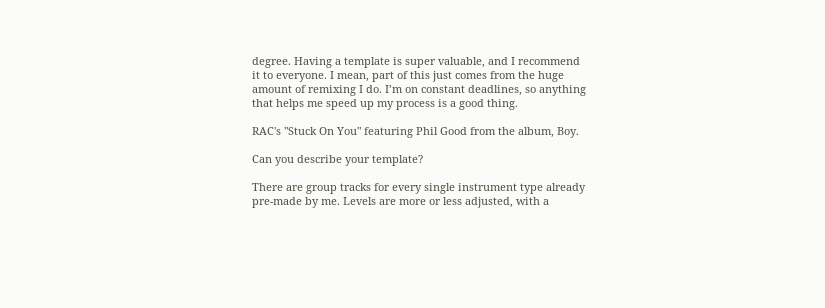degree. Having a template is super valuable, and I recommend it to everyone. I mean, part of this just comes from the huge amount of remixing I do. I’m on constant deadlines, so anything that helps me speed up my process is a good thing.

RAC's "Stuck On You" featuring Phil Good from the album, Boy.

Can you describe your template?

There are group tracks for every single instrument type already pre-made by me. Levels are more or less adjusted, with a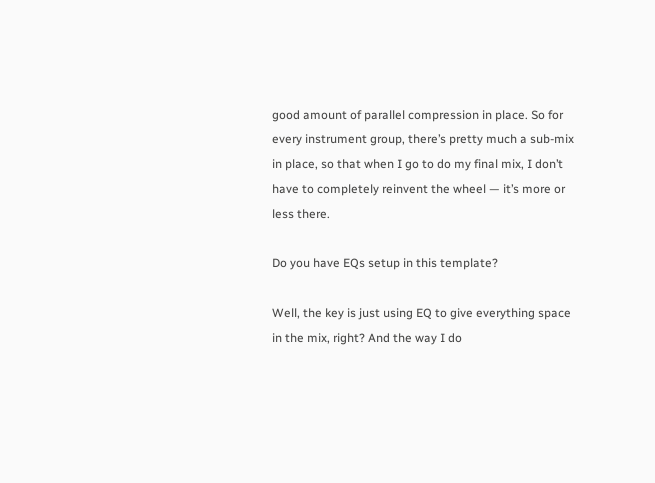good amount of parallel compression in place. So for every instrument group, there’s pretty much a sub-mix in place, so that when I go to do my final mix, I don’t have to completely reinvent the wheel — it’s more or less there.

Do you have EQs setup in this template?

Well, the key is just using EQ to give everything space in the mix, right? And the way I do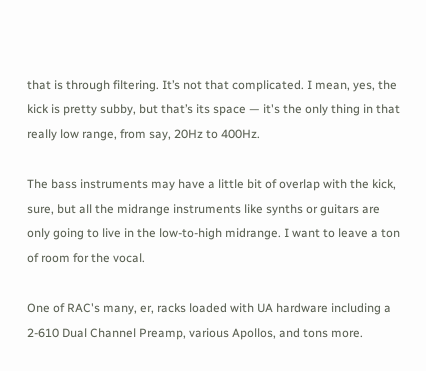that is through filtering. It’s not that complicated. I mean, yes, the kick is pretty subby, but that’s its space — it's the only thing in that really low range, from say, 20Hz to 400Hz.

The bass instruments may have a little bit of overlap with the kick, sure, but all the midrange instruments like synths or guitars are only going to live in the low-to-high midrange. I want to leave a ton of room for the vocal.

One of RAC's many, er, racks loaded with UA hardware including a 2-610 Dual Channel Preamp, various Apollos, and tons more.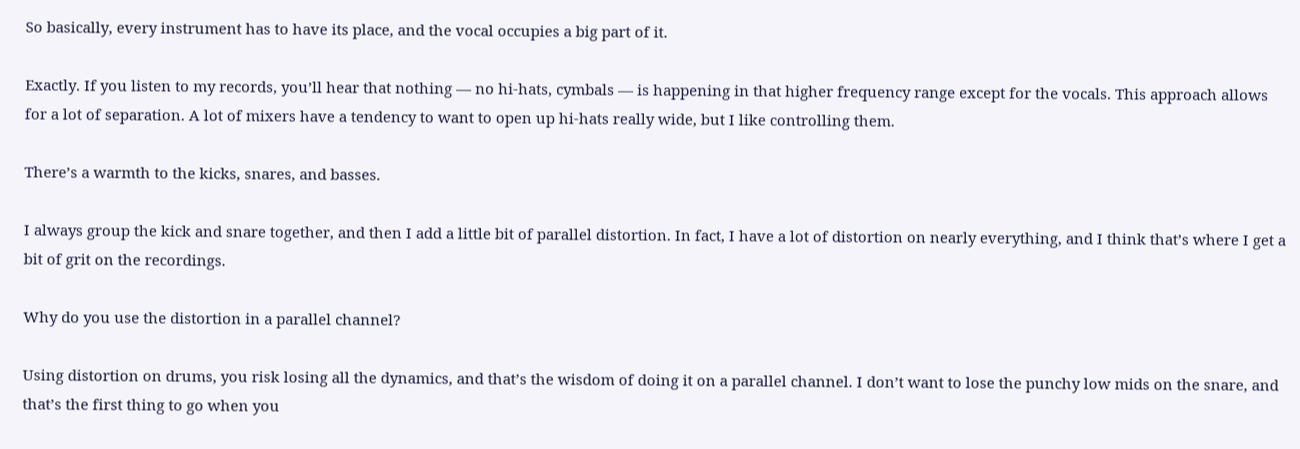So basically, every instrument has to have its place, and the vocal occupies a big part of it.

Exactly. If you listen to my records, you’ll hear that nothing — no hi-hats, cymbals — is happening in that higher frequency range except for the vocals. This approach allows for a lot of separation. A lot of mixers have a tendency to want to open up hi-hats really wide, but I like controlling them.

There’s a warmth to the kicks, snares, and basses.

I always group the kick and snare together, and then I add a little bit of parallel distortion. In fact, I have a lot of distortion on nearly everything, and I think that’s where I get a bit of grit on the recordings.

Why do you use the distortion in a parallel channel?

Using distortion on drums, you risk losing all the dynamics, and that’s the wisdom of doing it on a parallel channel. I don’t want to lose the punchy low mids on the snare, and that’s the first thing to go when you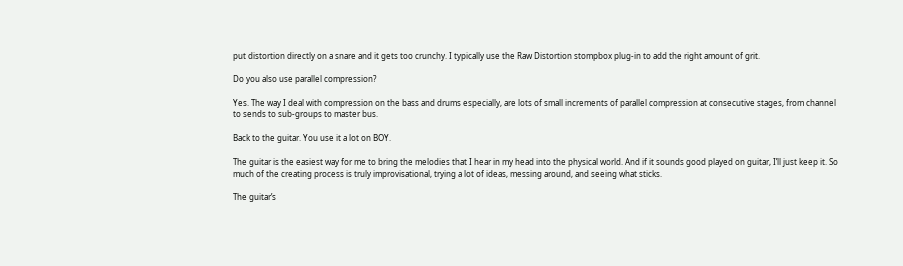put distortion directly on a snare and it gets too crunchy. I typically use the Raw Distortion stompbox plug-in to add the right amount of grit.

Do you also use parallel compression?

Yes. The way I deal with compression on the bass and drums especially, are lots of small increments of parallel compression at consecutive stages, from channel to sends to sub-groups to master bus.

Back to the guitar. You use it a lot on BOY.

The guitar is the easiest way for me to bring the melodies that I hear in my head into the physical world. And if it sounds good played on guitar, I’ll just keep it. So much of the creating process is truly improvisational, trying a lot of ideas, messing around, and seeing what sticks.

The guitar’s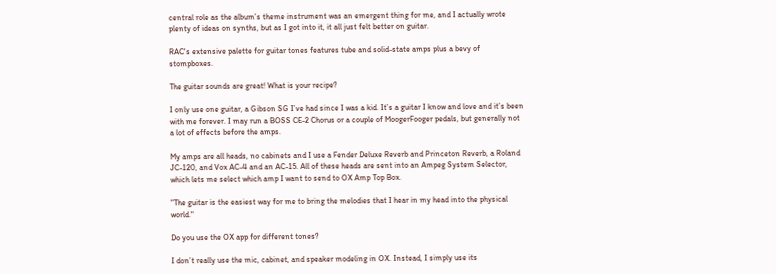central role as the album’s theme instrument was an emergent thing for me, and I actually wrote plenty of ideas on synths, but as I got into it, it all just felt better on guitar.

RAC's extensive palette for guitar tones features tube and solid-state amps plus a bevy of stompboxes.

The guitar sounds are great! What is your recipe?

I only use one guitar, a Gibson SG I’ve had since I was a kid. It’s a guitar I know and love and it’s been with me forever. I may run a BOSS CE-2 Chorus or a couple of MoogerFooger pedals, but generally not a lot of effects before the amps.

My amps are all heads, no cabinets and I use a Fender Deluxe Reverb and Princeton Reverb, a Roland JC-120, and Vox AC-4 and an AC-15. All of these heads are sent into an Ampeg System Selector, which lets me select which amp I want to send to OX Amp Top Box.

"The guitar is the easiest way for me to bring the melodies that I hear in my head into the physical world."

Do you use the OX app for different tones?

I don’t really use the mic, cabinet, and speaker modeling in OX. Instead, I simply use its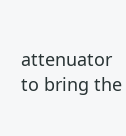attenuator to bring the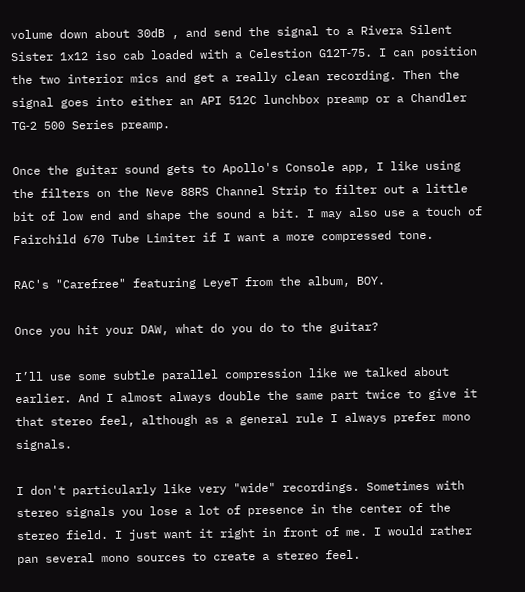volume down about 30dB , and send the signal to a Rivera Silent Sister 1x12 iso cab loaded with a Celestion G12T‑75. I can position the two interior mics and get a really clean recording. Then the signal goes into either an API 512C lunchbox preamp or a Chandler TG‑2 500 Series preamp.

Once the guitar sound gets to Apollo's Console app, I like using the filters on the Neve 88RS Channel Strip to filter out a little bit of low end and shape the sound a bit. I may also use a touch of Fairchild 670 Tube Limiter if I want a more compressed tone.

RAC's "Carefree" featuring LeyeT from the album, BOY.

Once you hit your DAW, what do you do to the guitar?

I’ll use some subtle parallel compression like we talked about earlier. And I almost always double the same part twice to give it that stereo feel, although as a general rule I always prefer mono signals.

I don't particularly like very "wide" recordings. Sometimes with stereo signals you lose a lot of presence in the center of the stereo field. I just want it right in front of me. I would rather pan several mono sources to create a stereo feel.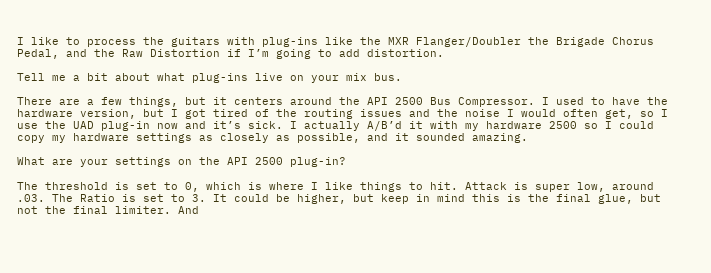I like to process the guitars with plug-ins like the MXR Flanger/Doubler the Brigade Chorus Pedal, and the Raw Distortion if I’m going to add distortion.

Tell me a bit about what plug-ins live on your mix bus.

There are a few things, but it centers around the API 2500 Bus Compressor. I used to have the hardware version, but I got tired of the routing issues and the noise I would often get, so I use the UAD plug-in now and it’s sick. I actually A/B’d it with my hardware 2500 so I could copy my hardware settings as closely as possible, and it sounded amazing.

What are your settings on the API 2500 plug-in?

The threshold is set to 0, which is where I like things to hit. Attack is super low, around .03. The Ratio is set to 3. It could be higher, but keep in mind this is the final glue, but not the final limiter. And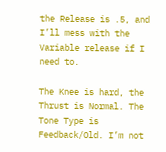the Release is .5, and I’ll mess with the Variable release if I need to.

The Knee is hard, the Thrust is Normal. The Tone Type is Feedback/Old. I’m not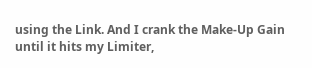using the Link. And I crank the Make-Up Gain until it hits my Limiter,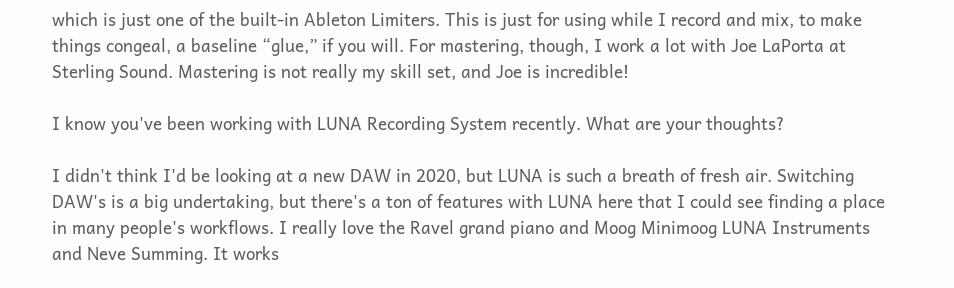which is just one of the built-in Ableton Limiters. This is just for using while I record and mix, to make things congeal, a baseline “glue,” if you will. For mastering, though, I work a lot with Joe LaPorta at Sterling Sound. Mastering is not really my skill set, and Joe is incredible!

I know you've been working with LUNA Recording System recently. What are your thoughts?

I didn't think I'd be looking at a new DAW in 2020, but LUNA is such a breath of fresh air. Switching DAW's is a big undertaking, but there's a ton of features with LUNA here that I could see finding a place in many people's workflows. I really love the Ravel grand piano and Moog Minimoog LUNA Instruments and Neve Summing. It works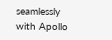seamlessly with Apollo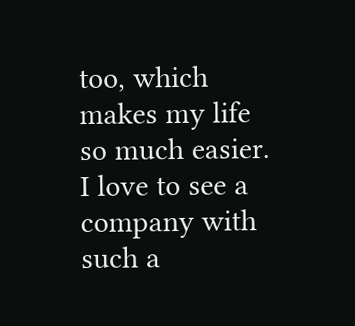too, which makes my life so much easier. I love to see a company with such a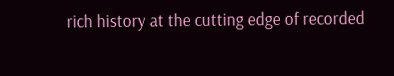rich history at the cutting edge of recorded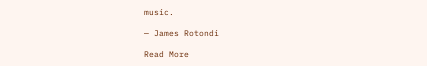music.

— James Rotondi

Read More